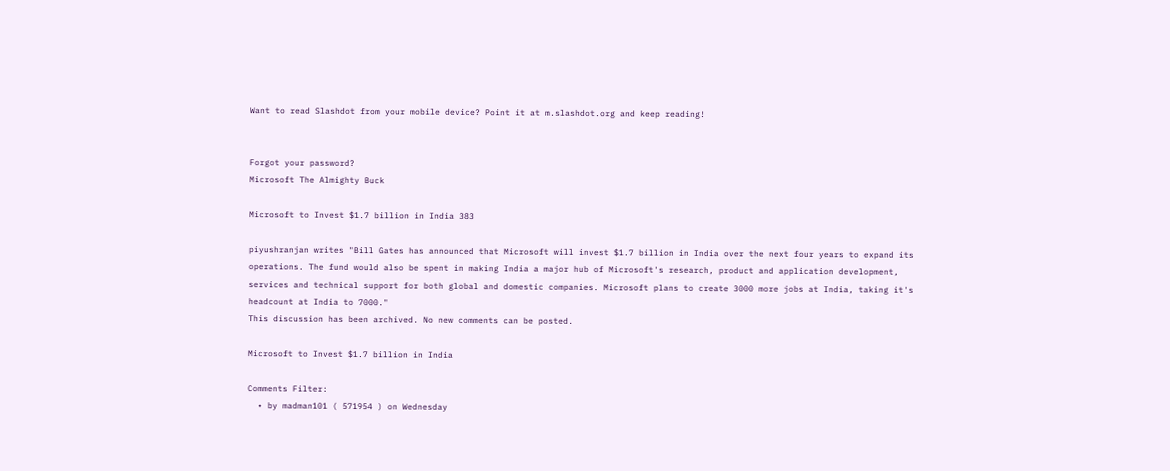Want to read Slashdot from your mobile device? Point it at m.slashdot.org and keep reading!


Forgot your password?
Microsoft The Almighty Buck

Microsoft to Invest $1.7 billion in India 383

piyushranjan writes "Bill Gates has announced that Microsoft will invest $1.7 billion in India over the next four years to expand its operations. The fund would also be spent in making India a major hub of Microsoft's research, product and application development, services and technical support for both global and domestic companies. Microsoft plans to create 3000 more jobs at India, taking it's headcount at India to 7000."
This discussion has been archived. No new comments can be posted.

Microsoft to Invest $1.7 billion in India

Comments Filter:
  • by madman101 ( 571954 ) on Wednesday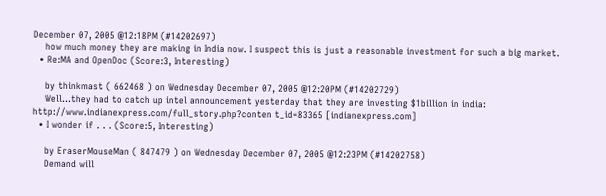December 07, 2005 @12:18PM (#14202697)
    how much money they are making in India now. I suspect this is just a reasonable investment for such a big market.
  • Re:MA and OpenDoc (Score:3, Interesting)

    by thinkmast ( 662468 ) on Wednesday December 07, 2005 @12:20PM (#14202729)
    Well...they had to catch up intel announcement yesterday that they are investing $1billion in india: http://www.indianexpress.com/full_story.php?conten t_id=83365 [indianexpress.com]
  • I wonder if . . . (Score:5, Interesting)

    by EraserMouseMan ( 847479 ) on Wednesday December 07, 2005 @12:23PM (#14202758)
    Demand will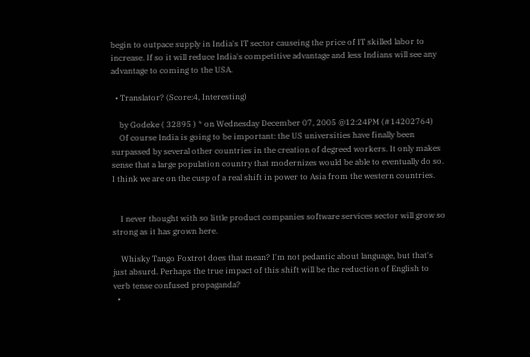begin to outpace supply in India's IT sector causeing the price of IT skilled labor to increase. If so it will reduce India's competitive advantage and less Indians will see any advantage to coming to the USA.

  • Translator? (Score:4, Interesting)

    by Godeke ( 32895 ) * on Wednesday December 07, 2005 @12:24PM (#14202764)
    Of course India is going to be important: the US universities have finally been surpassed by several other countries in the creation of degreed workers. It only makes sense that a large population country that modernizes would be able to eventually do so. I think we are on the cusp of a real shift in power to Asia from the western countries.


    I never thought with so little product companies software services sector will grow so strong as it has grown here.

    Whisky Tango Foxtrot does that mean? I'm not pedantic about language, but that's just absurd. Perhaps the true impact of this shift will be the reduction of English to verb tense confused propaganda?
  •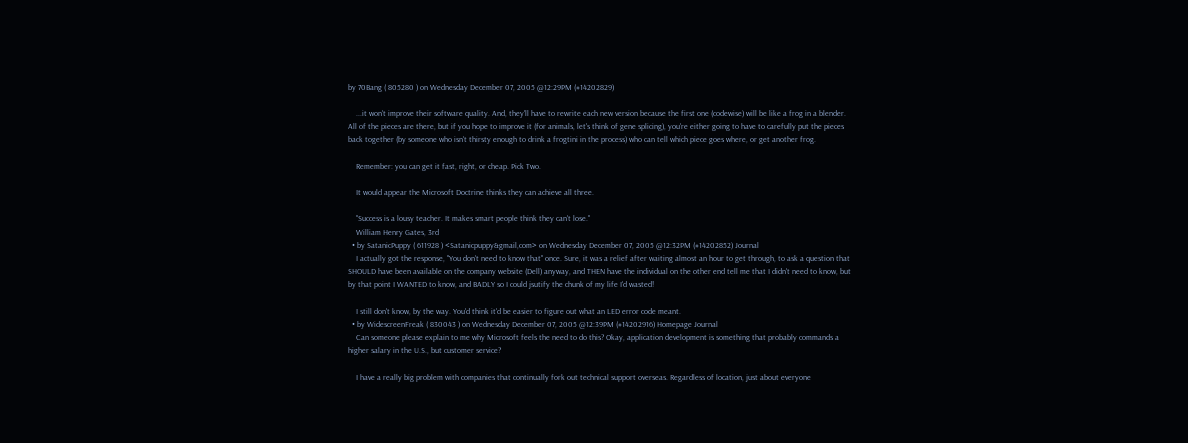by 70Bang ( 805280 ) on Wednesday December 07, 2005 @12:29PM (#14202829)

    ...it won't improve their software quality. And, they'll have to rewrite each new version because the first one (codewise) will be like a frog in a blender. All of the pieces are there, but if you hope to improve it (for animals, let's think of gene splicing), you're either going to have to carefully put the pieces back together (by someone who isn't thirsty enough to drink a frogtini in the process) who can tell which piece goes where, or get another frog.

    Remember: you can get it fast, right, or cheap. Pick Two.

    It would appear the Microsoft Doctrine thinks they can achieve all three.

    "Success is a lousy teacher. It makes smart people think they can't lose."
    William Henry Gates, 3rd
  • by SatanicPuppy ( 611928 ) <Satanicpuppy&gmail,com> on Wednesday December 07, 2005 @12:32PM (#14202852) Journal
    I actually got the response, "You don't need to know that" once. Sure, it was a relief after waiting almost an hour to get through, to ask a question that SHOULD have been available on the company website (Dell) anyway, and THEN have the individual on the other end tell me that I didn't need to know, but by that point I WANTED to know, and BADLY so I could jsutify the chunk of my life I'd wasted!

    I still don't know, by the way. You'd think it'd be easier to figure out what an LED error code meant.
  • by WidescreenFreak ( 830043 ) on Wednesday December 07, 2005 @12:39PM (#14202916) Homepage Journal
    Can someone please explain to me why Microsoft feels the need to do this? Okay, application development is something that probably commands a higher salary in the U.S., but customer service?

    I have a really big problem with companies that continually fork out technical support overseas. Regardless of location, just about everyone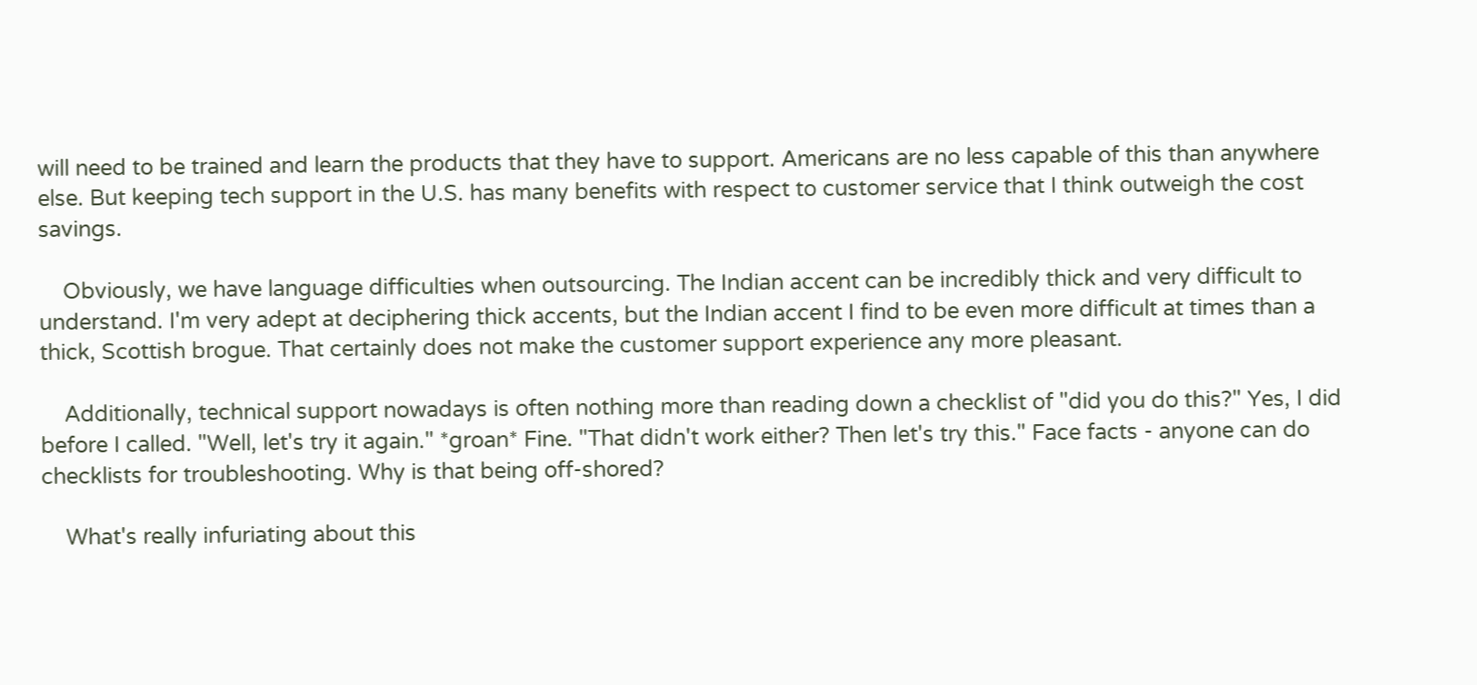will need to be trained and learn the products that they have to support. Americans are no less capable of this than anywhere else. But keeping tech support in the U.S. has many benefits with respect to customer service that I think outweigh the cost savings.

    Obviously, we have language difficulties when outsourcing. The Indian accent can be incredibly thick and very difficult to understand. I'm very adept at deciphering thick accents, but the Indian accent I find to be even more difficult at times than a thick, Scottish brogue. That certainly does not make the customer support experience any more pleasant.

    Additionally, technical support nowadays is often nothing more than reading down a checklist of "did you do this?" Yes, I did before I called. "Well, let's try it again." *groan* Fine. "That didn't work either? Then let's try this." Face facts - anyone can do checklists for troubleshooting. Why is that being off-shored?

    What's really infuriating about this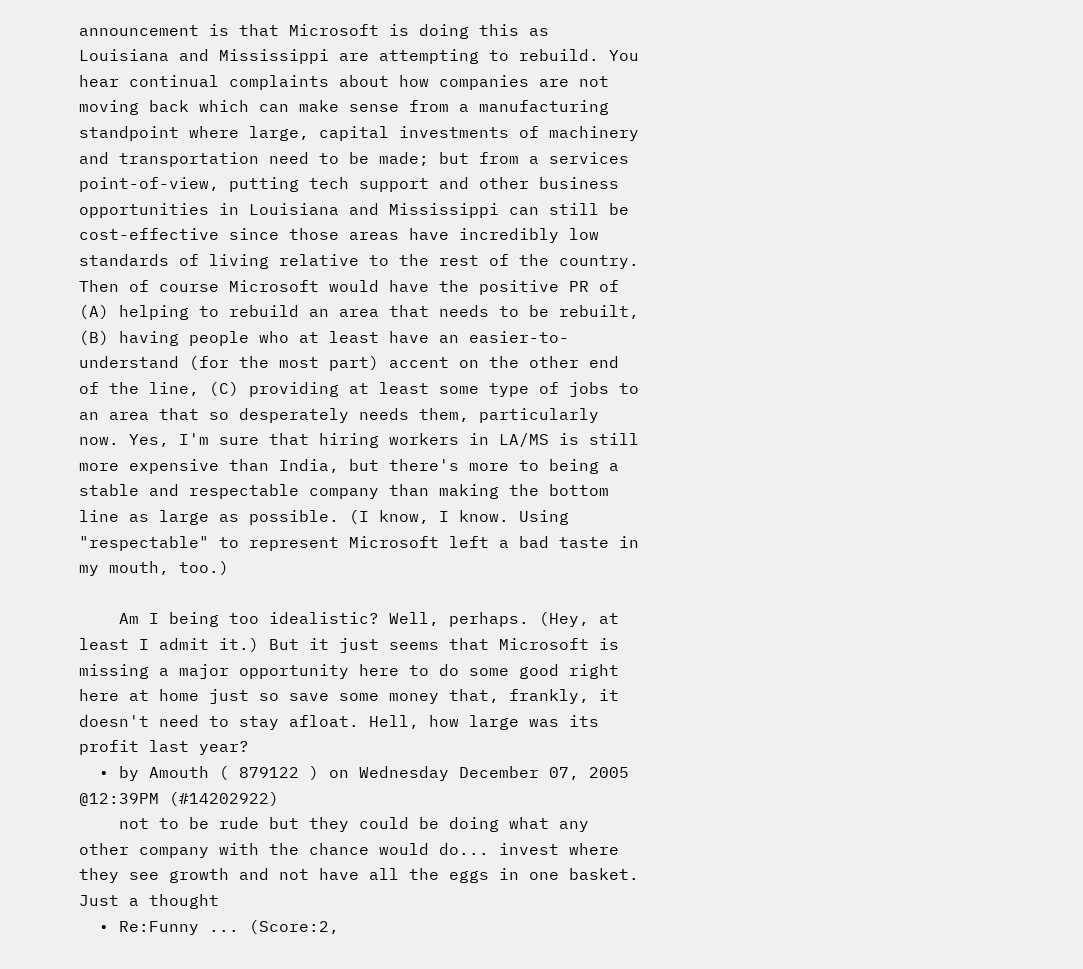announcement is that Microsoft is doing this as Louisiana and Mississippi are attempting to rebuild. You hear continual complaints about how companies are not moving back which can make sense from a manufacturing standpoint where large, capital investments of machinery and transportation need to be made; but from a services point-of-view, putting tech support and other business opportunities in Louisiana and Mississippi can still be cost-effective since those areas have incredibly low standards of living relative to the rest of the country. Then of course Microsoft would have the positive PR of (A) helping to rebuild an area that needs to be rebuilt, (B) having people who at least have an easier-to-understand (for the most part) accent on the other end of the line, (C) providing at least some type of jobs to an area that so desperately needs them, particularly now. Yes, I'm sure that hiring workers in LA/MS is still more expensive than India, but there's more to being a stable and respectable company than making the bottom line as large as possible. (I know, I know. Using "respectable" to represent Microsoft left a bad taste in my mouth, too.)

    Am I being too idealistic? Well, perhaps. (Hey, at least I admit it.) But it just seems that Microsoft is missing a major opportunity here to do some good right here at home just so save some money that, frankly, it doesn't need to stay afloat. Hell, how large was its profit last year?
  • by Amouth ( 879122 ) on Wednesday December 07, 2005 @12:39PM (#14202922)
    not to be rude but they could be doing what any other company with the chance would do... invest where they see growth and not have all the eggs in one basket. Just a thought
  • Re:Funny ... (Score:2,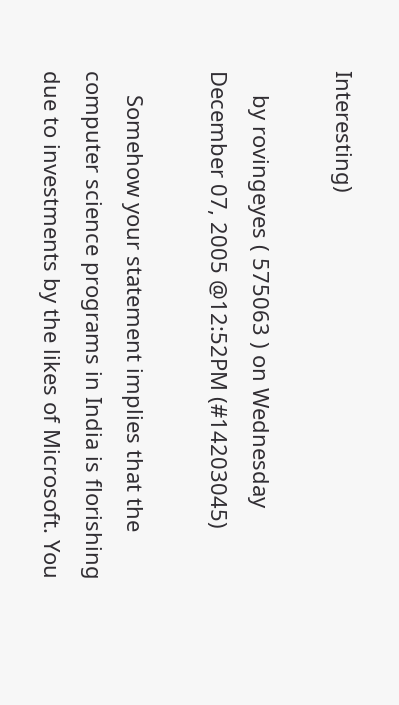Interesting)

    by rovingeyes ( 575063 ) on Wednesday December 07, 2005 @12:52PM (#14203045)

    Somehow your statement implies that the computer science programs in India is florishing due to investments by the likes of Microsoft. You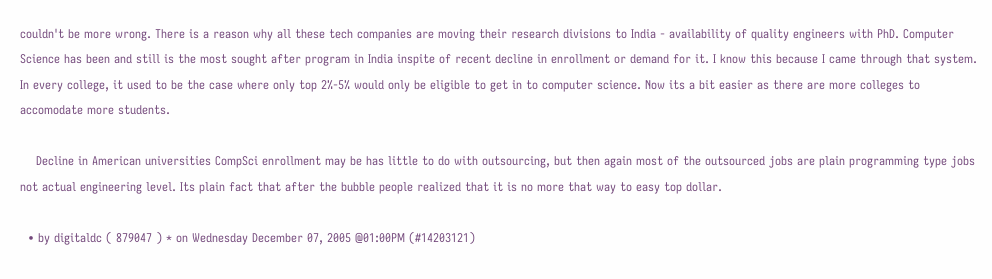couldn't be more wrong. There is a reason why all these tech companies are moving their research divisions to India - availability of quality engineers with PhD. Computer Science has been and still is the most sought after program in India inspite of recent decline in enrollment or demand for it. I know this because I came through that system. In every college, it used to be the case where only top 2%-5% would only be eligible to get in to computer science. Now its a bit easier as there are more colleges to accomodate more students.

    Decline in American universities CompSci enrollment may be has little to do with outsourcing, but then again most of the outsourced jobs are plain programming type jobs not actual engineering level. Its plain fact that after the bubble people realized that it is no more that way to easy top dollar.

  • by digitaldc ( 879047 ) * on Wednesday December 07, 2005 @01:00PM (#14203121)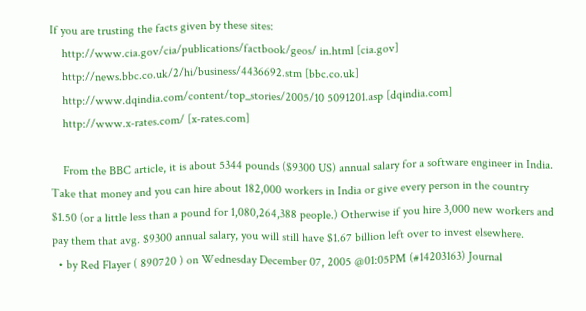If you are trusting the facts given by these sites:
    http://www.cia.gov/cia/publications/factbook/geos/ in.html [cia.gov]
    http://news.bbc.co.uk/2/hi/business/4436692.stm [bbc.co.uk]
    http://www.dqindia.com/content/top_stories/2005/10 5091201.asp [dqindia.com]
    http://www.x-rates.com/ [x-rates.com]

    From the BBC article, it is about 5344 pounds ($9300 US) annual salary for a software engineer in India. Take that money and you can hire about 182,000 workers in India or give every person in the country $1.50 (or a little less than a pound for 1,080,264,388 people.) Otherwise if you hire 3,000 new workers and pay them that avg. $9300 annual salary, you will still have $1.67 billion left over to invest elsewhere.
  • by Red Flayer ( 890720 ) on Wednesday December 07, 2005 @01:05PM (#14203163) Journal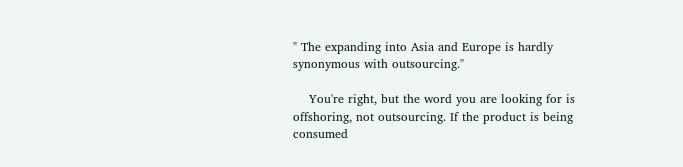" The expanding into Asia and Europe is hardly synonymous with outsourcing."

    You're right, but the word you are looking for is offshoring, not outsourcing. If the product is being consumed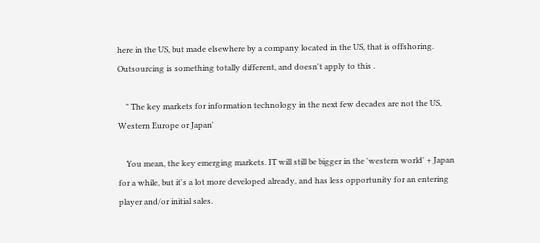here in the US, but made elsewhere by a company located in the US, that is offshoring. Outsourcing is something totally different, and doesn't apply to this .

    " The key markets for information technology in the next few decades are not the US, Western Europe or Japan'

    You mean, the key emerging markets. IT will still be bigger in the 'western world' + Japan for a while, but it's a lot more developed already, and has less opportunity for an entering player and/or initial sales.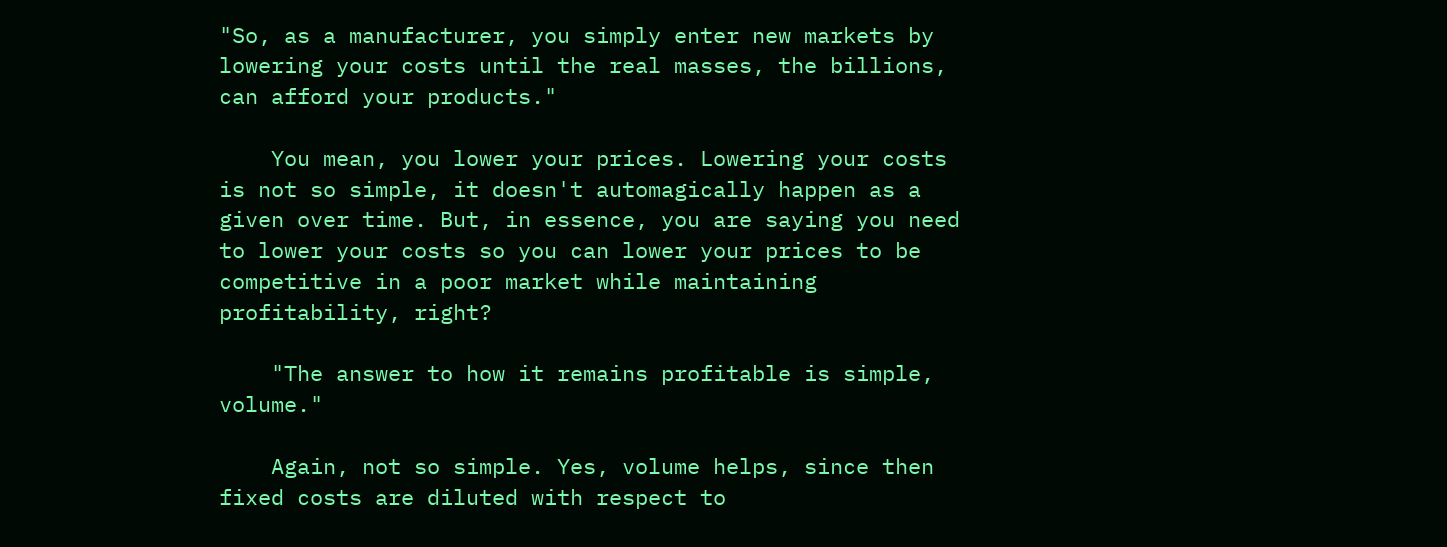"So, as a manufacturer, you simply enter new markets by lowering your costs until the real masses, the billions, can afford your products."

    You mean, you lower your prices. Lowering your costs is not so simple, it doesn't automagically happen as a given over time. But, in essence, you are saying you need to lower your costs so you can lower your prices to be competitive in a poor market while maintaining profitability, right?

    "The answer to how it remains profitable is simple, volume."

    Again, not so simple. Yes, volume helps, since then fixed costs are diluted with respect to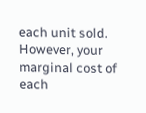each unit sold. However, your marginal cost of each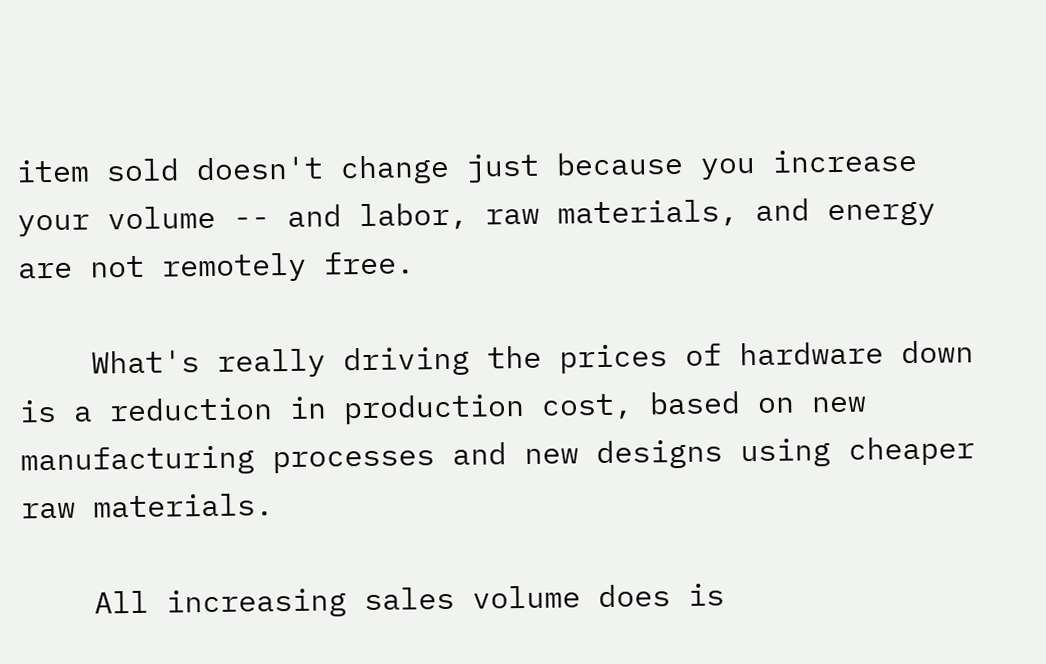item sold doesn't change just because you increase your volume -- and labor, raw materials, and energy are not remotely free.

    What's really driving the prices of hardware down is a reduction in production cost, based on new manufacturing processes and new designs using cheaper raw materials.

    All increasing sales volume does is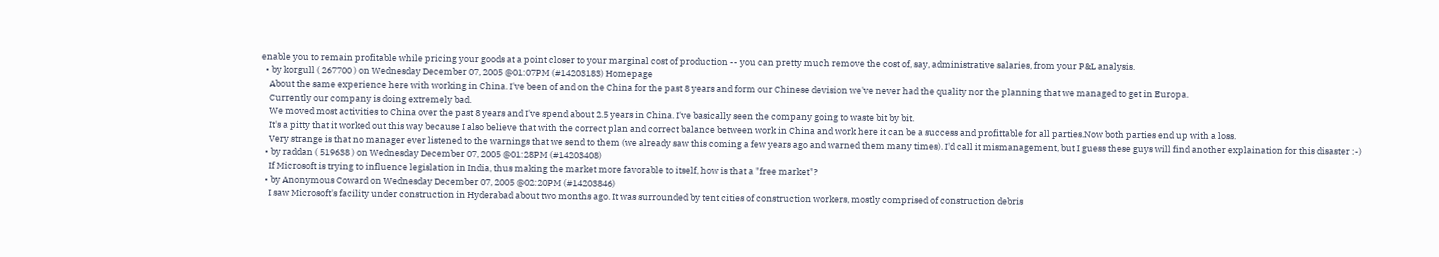enable you to remain profitable while pricing your goods at a point closer to your marginal cost of production -- you can pretty much remove the cost of, say, administrative salaries, from your P&L analysis.
  • by korgull ( 267700 ) on Wednesday December 07, 2005 @01:07PM (#14203183) Homepage
    About the same experience here with working in China. I've been of and on the China for the past 8 years and form our Chinese devision we've never had the quality nor the planning that we managed to get in Europa.
    Currently our company is doing extremely bad.
    We moved most activities to China over the past 8 years and I've spend about 2.5 years in China. I've basically seen the company going to waste bit by bit.
    It's a pitty that it worked out this way because I also believe that with the correct plan and correct balance between work in China and work here it can be a success and profittable for all parties.Now both parties end up with a loss.
    Very strange is that no manager ever listened to the warnings that we send to them (we already saw this coming a few years ago and warned them many times). I'd call it mismanagement, but I guess these guys will find another explaination for this disaster :-)
  • by raddan ( 519638 ) on Wednesday December 07, 2005 @01:28PM (#14203408)
    If Microsoft is trying to influence legislation in India, thus making the market more favorable to itself, how is that a "free market"?
  • by Anonymous Coward on Wednesday December 07, 2005 @02:20PM (#14203846)
    I saw Microsoft's facility under construction in Hyderabad about two months ago. It was surrounded by tent cities of construction workers, mostly comprised of construction debris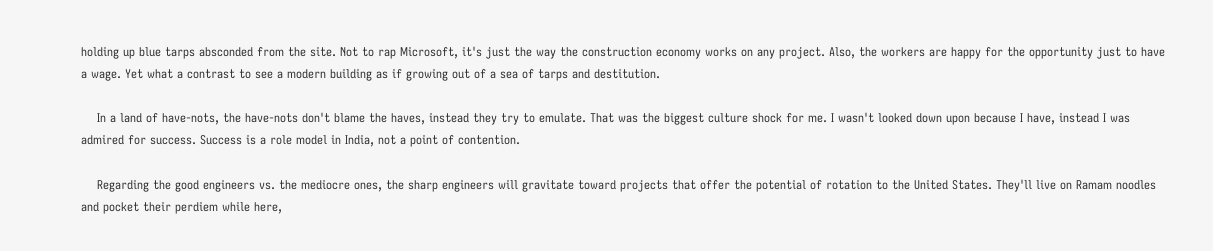holding up blue tarps absconded from the site. Not to rap Microsoft, it's just the way the construction economy works on any project. Also, the workers are happy for the opportunity just to have a wage. Yet what a contrast to see a modern building as if growing out of a sea of tarps and destitution.

    In a land of have-nots, the have-nots don't blame the haves, instead they try to emulate. That was the biggest culture shock for me. I wasn't looked down upon because I have, instead I was admired for success. Success is a role model in India, not a point of contention.

    Regarding the good engineers vs. the mediocre ones, the sharp engineers will gravitate toward projects that offer the potential of rotation to the United States. They'll live on Ramam noodles and pocket their perdiem while here,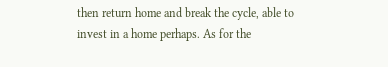then return home and break the cycle, able to invest in a home perhaps. As for the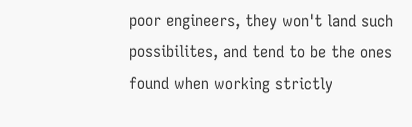poor engineers, they won't land such possibilites, and tend to be the ones found when working strictly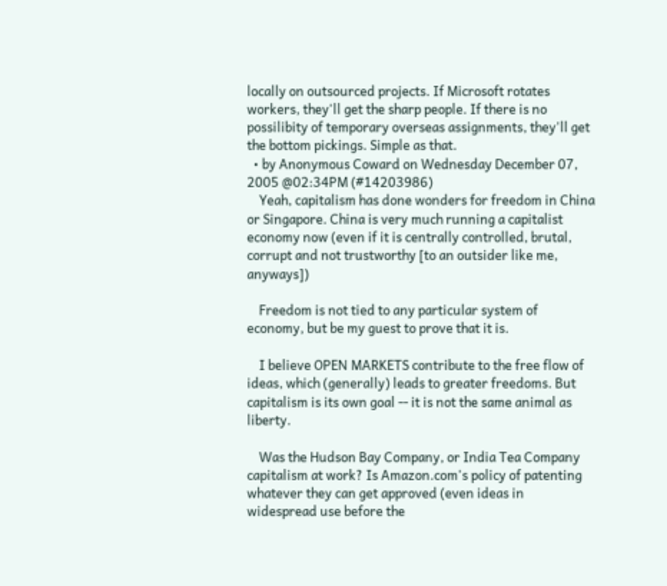locally on outsourced projects. If Microsoft rotates workers, they'll get the sharp people. If there is no possilibity of temporary overseas assignments, they'll get the bottom pickings. Simple as that.
  • by Anonymous Coward on Wednesday December 07, 2005 @02:34PM (#14203986)
    Yeah, capitalism has done wonders for freedom in China or Singapore. China is very much running a capitalist economy now (even if it is centrally controlled, brutal, corrupt and not trustworthy [to an outsider like me, anyways])

    Freedom is not tied to any particular system of economy, but be my guest to prove that it is.

    I believe OPEN MARKETS contribute to the free flow of ideas, which (generally) leads to greater freedoms. But capitalism is its own goal -- it is not the same animal as liberty.

    Was the Hudson Bay Company, or India Tea Company capitalism at work? Is Amazon.com's policy of patenting whatever they can get approved (even ideas in widespread use before the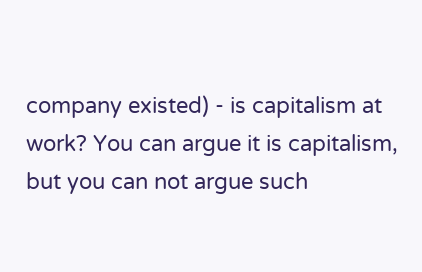company existed) - is capitalism at work? You can argue it is capitalism, but you can not argue such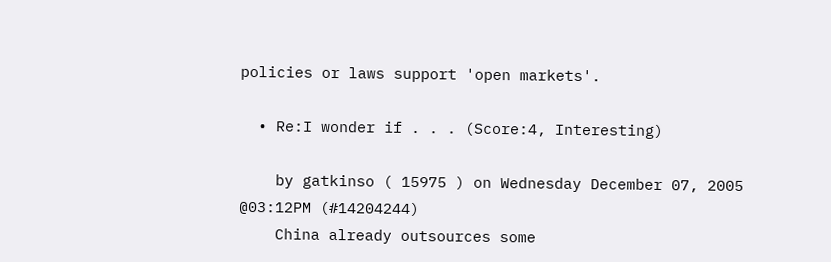policies or laws support 'open markets'.

  • Re:I wonder if . . . (Score:4, Interesting)

    by gatkinso ( 15975 ) on Wednesday December 07, 2005 @03:12PM (#14204244)
    China already outsources some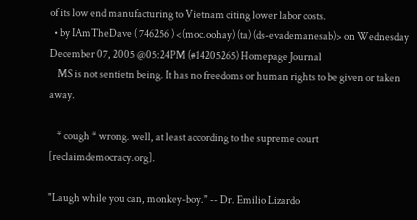of its low end manufacturing to Vietnam citing lower labor costs.
  • by IAmTheDave ( 746256 ) <(moc.oohay) (ta) (ds-evademanesab)> on Wednesday December 07, 2005 @05:24PM (#14205265) Homepage Journal
    MS is not sentietn being. It has no freedoms or human rights to be given or taken away.

    * cough * wrong. well, at least according to the supreme court [reclaimdemocracy.org].

"Laugh while you can, monkey-boy." -- Dr. Emilio Lizardo